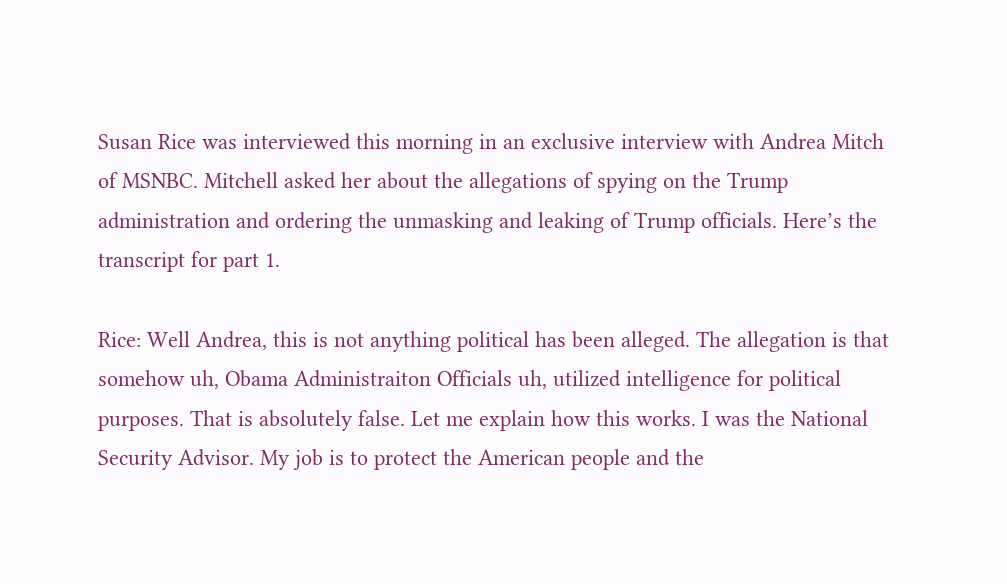Susan Rice was interviewed this morning in an exclusive interview with Andrea Mitch of MSNBC. Mitchell asked her about the allegations of spying on the Trump administration and ordering the unmasking and leaking of Trump officials. Here’s the transcript for part 1.

Rice: Well Andrea, this is not anything political has been alleged. The allegation is that somehow uh, Obama Administraiton Officials uh, utilized intelligence for political purposes. That is absolutely false. Let me explain how this works. I was the National Security Advisor. My job is to protect the American people and the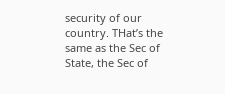security of our country. THat’s the same as the Sec of State, the Sec of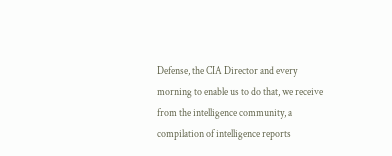Defense, the CIA Director and every morning to enable us to do that, we receive from the intelligence community, a compilation of intelligence reports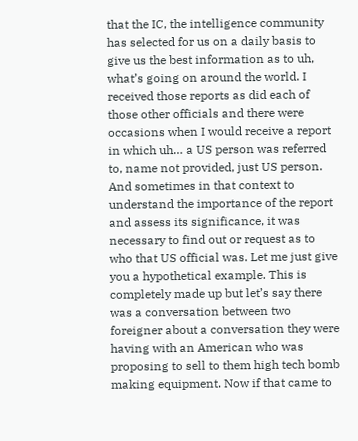that the IC, the intelligence community has selected for us on a daily basis to give us the best information as to uh, what’s going on around the world. I received those reports as did each of those other officials and there were occasions when I would receive a report in which uh… a US person was referred to, name not provided, just US person. And sometimes in that context to understand the importance of the report and assess its significance, it was necessary to find out or request as to who that US official was. Let me just give you a hypothetical example. This is completely made up but let’s say there was a conversation between two foreigner about a conversation they were having with an American who was proposing to sell to them high tech bomb making equipment. Now if that came to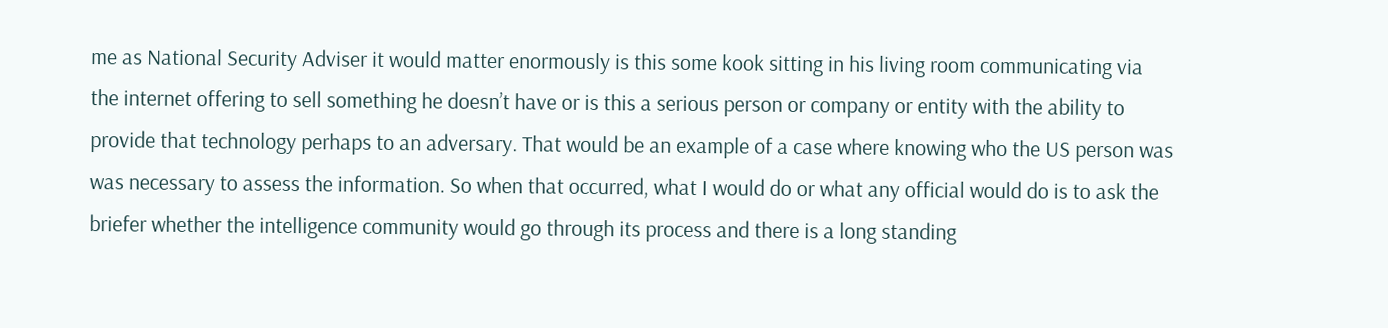me as National Security Adviser it would matter enormously is this some kook sitting in his living room communicating via the internet offering to sell something he doesn’t have or is this a serious person or company or entity with the ability to provide that technology perhaps to an adversary. That would be an example of a case where knowing who the US person was was necessary to assess the information. So when that occurred, what I would do or what any official would do is to ask the briefer whether the intelligence community would go through its process and there is a long standing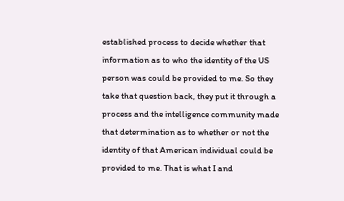established process to decide whether that information as to who the identity of the US person was could be provided to me. So they take that question back, they put it through a process and the intelligence community made that determination as to whether or not the identity of that American individual could be provided to me. That is what I and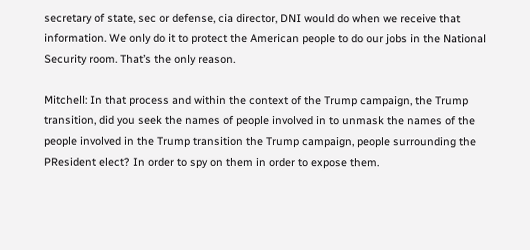secretary of state, sec or defense, cia director, DNI would do when we receive that information. We only do it to protect the American people to do our jobs in the National Security room. That’s the only reason.

Mitchell: In that process and within the context of the Trump campaign, the Trump transition, did you seek the names of people involved in to unmask the names of the people involved in the Trump transition the Trump campaign, people surrounding the PResident elect? In order to spy on them in order to expose them.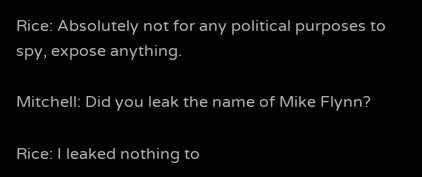Rice: Absolutely not for any political purposes to spy, expose anything.

Mitchell: Did you leak the name of Mike Flynn?

Rice: I leaked nothing to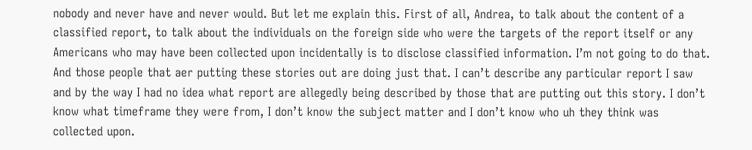nobody and never have and never would. But let me explain this. First of all, Andrea, to talk about the content of a classified report, to talk about the individuals on the foreign side who were the targets of the report itself or any Americans who may have been collected upon incidentally is to disclose classified information. I’m not going to do that. And those people that aer putting these stories out are doing just that. I can’t describe any particular report I saw and by the way I had no idea what report are allegedly being described by those that are putting out this story. I don’t know what timeframe they were from, I don’t know the subject matter and I don’t know who uh they think was collected upon.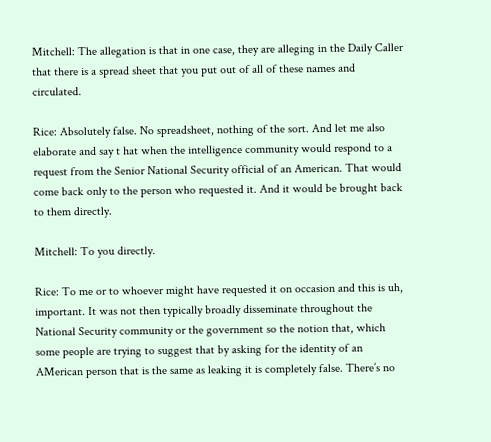Mitchell: The allegation is that in one case, they are alleging in the Daily Caller that there is a spread sheet that you put out of all of these names and circulated.

Rice: Absolutely false. No spreadsheet, nothing of the sort. And let me also elaborate and say t hat when the intelligence community would respond to a request from the Senior National Security official of an American. That would come back only to the person who requested it. And it would be brought back to them directly.

Mitchell: To you directly.

Rice: To me or to whoever might have requested it on occasion and this is uh, important. It was not then typically broadly disseminate throughout the National Security community or the government so the notion that, which some people are trying to suggest that by asking for the identity of an AMerican person that is the same as leaking it is completely false. There’s no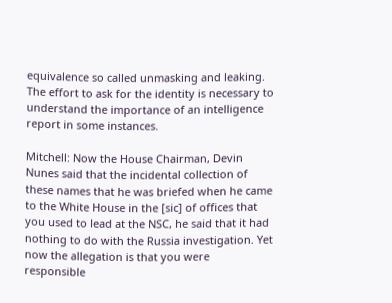equivalence so called unmasking and leaking. The effort to ask for the identity is necessary to understand the importance of an intelligence report in some instances.

Mitchell: Now the House Chairman, Devin Nunes said that the incidental collection of these names that he was briefed when he came to the White House in the [sic] of offices that you used to lead at the NSC, he said that it had nothing to do with the Russia investigation. Yet now the allegation is that you were responsible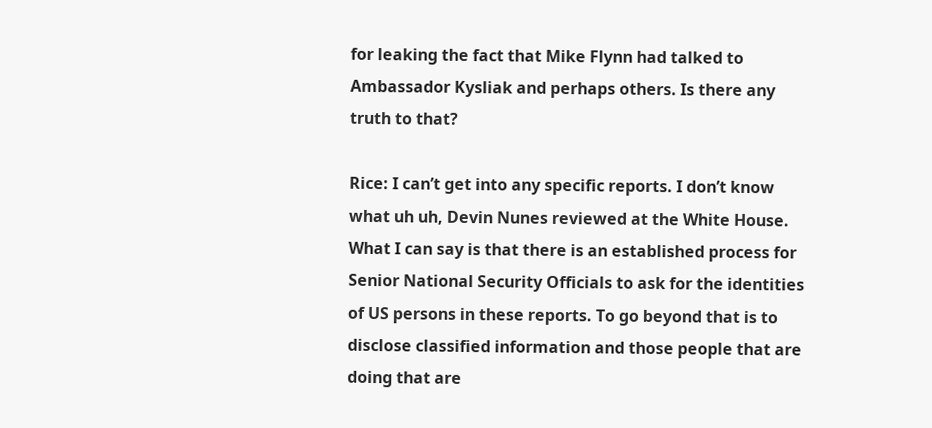for leaking the fact that Mike Flynn had talked to Ambassador Kysliak and perhaps others. Is there any truth to that?

Rice: I can’t get into any specific reports. I don’t know what uh uh, Devin Nunes reviewed at the White House. What I can say is that there is an established process for Senior National Security Officials to ask for the identities of US persons in these reports. To go beyond that is to disclose classified information and those people that are doing that are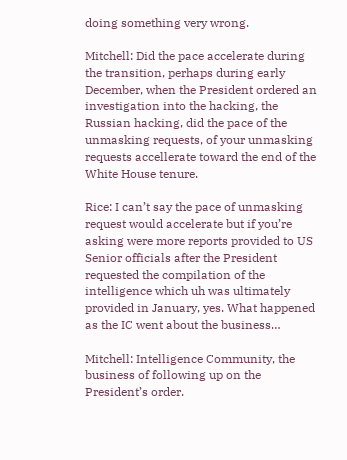doing something very wrong.

Mitchell: Did the pace accelerate during the transition, perhaps during early December, when the President ordered an investigation into the hacking, the Russian hacking, did the pace of the unmasking requests, of your unmasking requests accellerate toward the end of the White House tenure.

Rice: I can’t say the pace of unmasking request would accelerate but if you’re asking were more reports provided to US Senior officials after the President requested the compilation of the intelligence which uh was ultimately provided in January, yes. What happened as the IC went about the business…

Mitchell: Intelligence Community, the business of following up on the President’s order.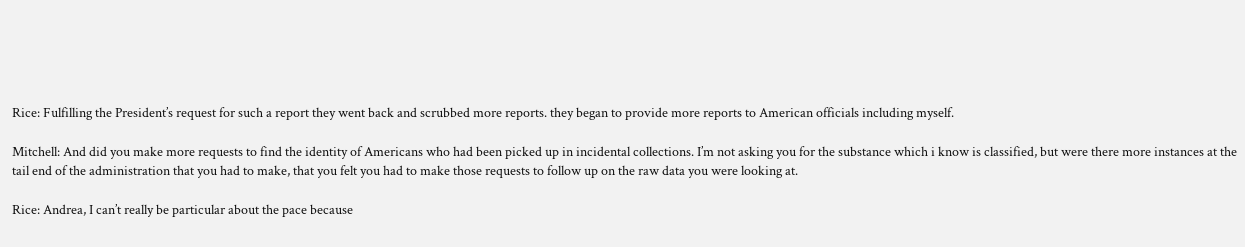Rice: Fulfilling the President’s request for such a report they went back and scrubbed more reports. they began to provide more reports to American officials including myself.

Mitchell: And did you make more requests to find the identity of Americans who had been picked up in incidental collections. I’m not asking you for the substance which i know is classified, but were there more instances at the tail end of the administration that you had to make, that you felt you had to make those requests to follow up on the raw data you were looking at.

Rice: Andrea, I can’t really be particular about the pace because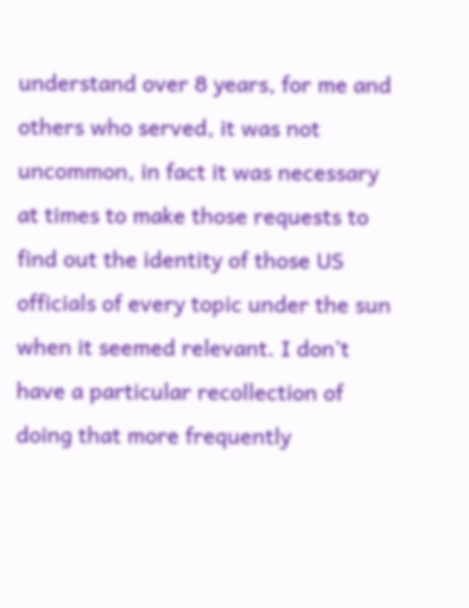understand over 8 years, for me and others who served, it was not uncommon, in fact it was necessary at times to make those requests to find out the identity of those US officials of every topic under the sun when it seemed relevant. I don’t have a particular recollection of doing that more frequently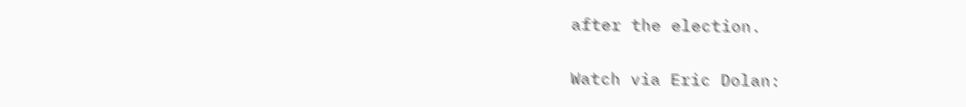after the election.

Watch via Eric Dolan: